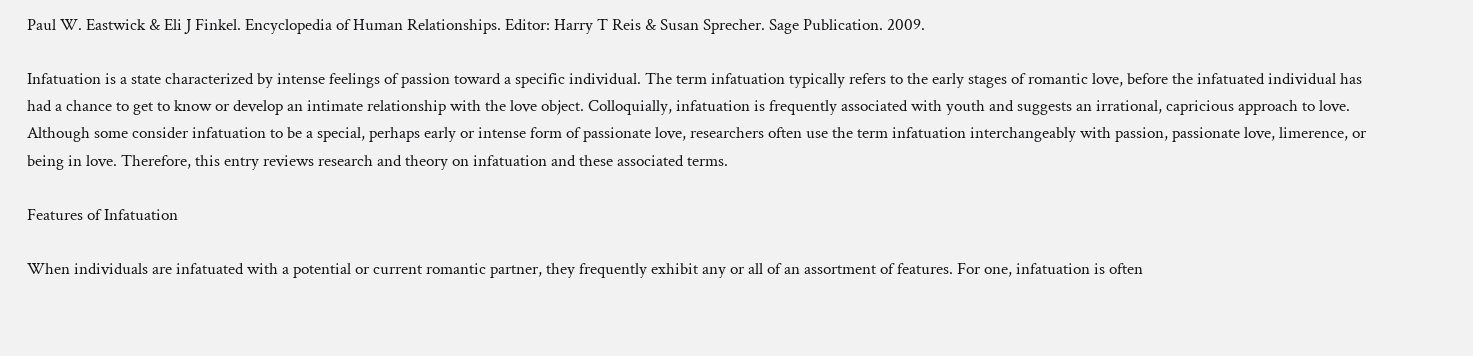Paul W. Eastwick & Eli J Finkel. Encyclopedia of Human Relationships. Editor: Harry T Reis & Susan Sprecher. Sage Publication. 2009.

Infatuation is a state characterized by intense feelings of passion toward a specific individual. The term infatuation typically refers to the early stages of romantic love, before the infatuated individual has had a chance to get to know or develop an intimate relationship with the love object. Colloquially, infatuation is frequently associated with youth and suggests an irrational, capricious approach to love. Although some consider infatuation to be a special, perhaps early or intense form of passionate love, researchers often use the term infatuation interchangeably with passion, passionate love, limerence, or being in love. Therefore, this entry reviews research and theory on infatuation and these associated terms.

Features of Infatuation

When individuals are infatuated with a potential or current romantic partner, they frequently exhibit any or all of an assortment of features. For one, infatuation is often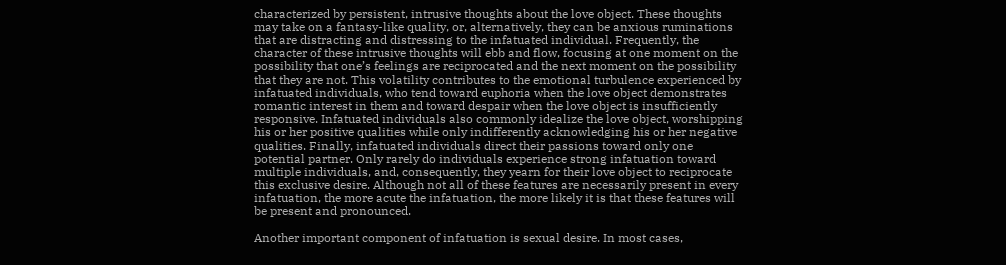characterized by persistent, intrusive thoughts about the love object. These thoughts may take on a fantasy-like quality, or, alternatively, they can be anxious ruminations that are distracting and distressing to the infatuated individual. Frequently, the character of these intrusive thoughts will ebb and flow, focusing at one moment on the possibility that one’s feelings are reciprocated and the next moment on the possibility that they are not. This volatility contributes to the emotional turbulence experienced by infatuated individuals, who tend toward euphoria when the love object demonstrates romantic interest in them and toward despair when the love object is insufficiently responsive. Infatuated individuals also commonly idealize the love object, worshipping his or her positive qualities while only indifferently acknowledging his or her negative qualities. Finally, infatuated individuals direct their passions toward only one potential partner. Only rarely do individuals experience strong infatuation toward multiple individuals, and, consequently, they yearn for their love object to reciprocate this exclusive desire. Although not all of these features are necessarily present in every infatuation, the more acute the infatuation, the more likely it is that these features will be present and pronounced.

Another important component of infatuation is sexual desire. In most cases,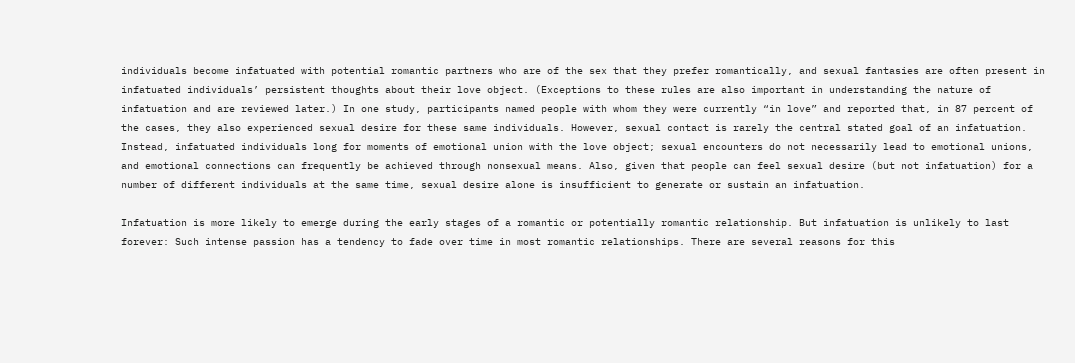individuals become infatuated with potential romantic partners who are of the sex that they prefer romantically, and sexual fantasies are often present in infatuated individuals’ persistent thoughts about their love object. (Exceptions to these rules are also important in understanding the nature of infatuation and are reviewed later.) In one study, participants named people with whom they were currently “in love” and reported that, in 87 percent of the cases, they also experienced sexual desire for these same individuals. However, sexual contact is rarely the central stated goal of an infatuation. Instead, infatuated individuals long for moments of emotional union with the love object; sexual encounters do not necessarily lead to emotional unions, and emotional connections can frequently be achieved through nonsexual means. Also, given that people can feel sexual desire (but not infatuation) for a number of different individuals at the same time, sexual desire alone is insufficient to generate or sustain an infatuation.

Infatuation is more likely to emerge during the early stages of a romantic or potentially romantic relationship. But infatuation is unlikely to last forever: Such intense passion has a tendency to fade over time in most romantic relationships. There are several reasons for this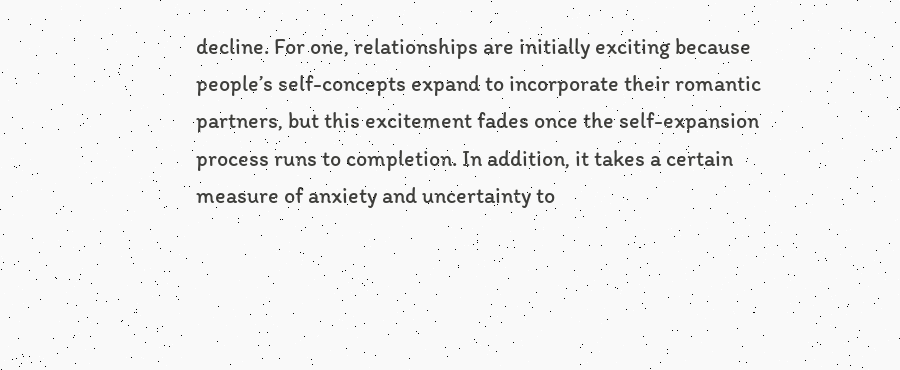decline. For one, relationships are initially exciting because people’s self-concepts expand to incorporate their romantic partners, but this excitement fades once the self-expansion process runs to completion. In addition, it takes a certain measure of anxiety and uncertainty to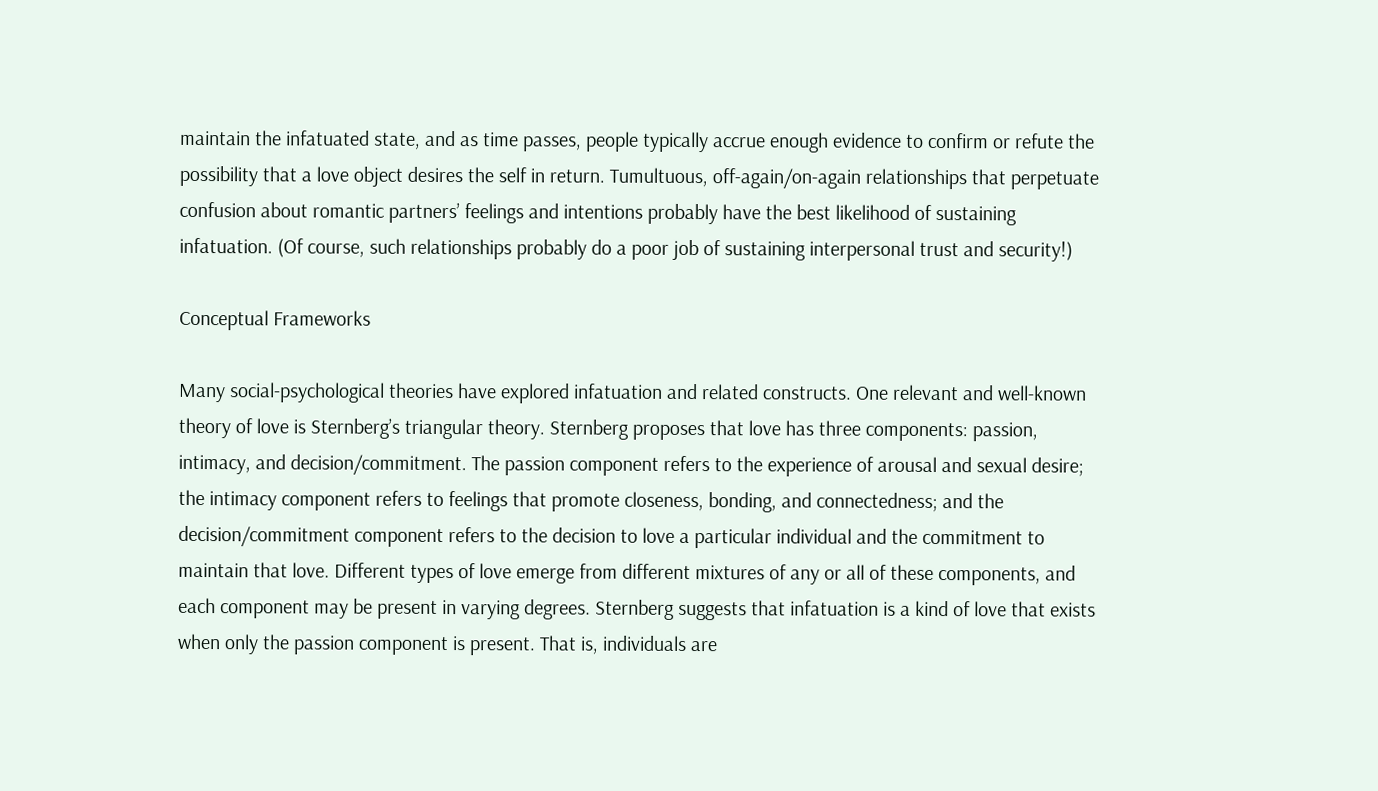maintain the infatuated state, and as time passes, people typically accrue enough evidence to confirm or refute the possibility that a love object desires the self in return. Tumultuous, off-again/on-again relationships that perpetuate confusion about romantic partners’ feelings and intentions probably have the best likelihood of sustaining infatuation. (Of course, such relationships probably do a poor job of sustaining interpersonal trust and security!)

Conceptual Frameworks

Many social-psychological theories have explored infatuation and related constructs. One relevant and well-known theory of love is Sternberg’s triangular theory. Sternberg proposes that love has three components: passion, intimacy, and decision/commitment. The passion component refers to the experience of arousal and sexual desire; the intimacy component refers to feelings that promote closeness, bonding, and connectedness; and the decision/commitment component refers to the decision to love a particular individual and the commitment to maintain that love. Different types of love emerge from different mixtures of any or all of these components, and each component may be present in varying degrees. Sternberg suggests that infatuation is a kind of love that exists when only the passion component is present. That is, individuals are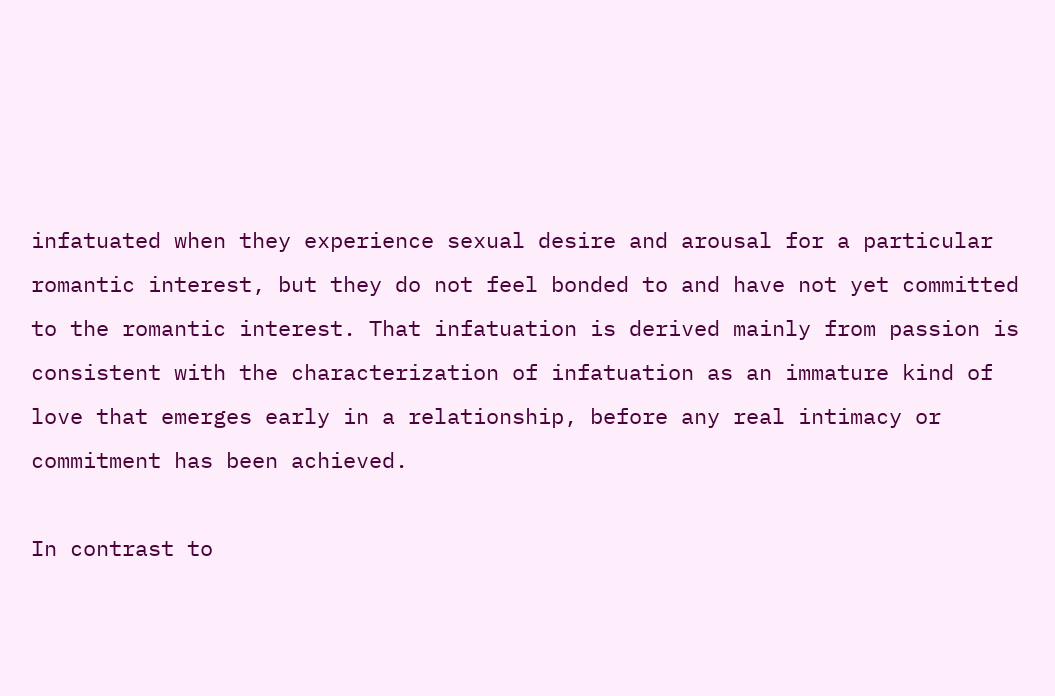infatuated when they experience sexual desire and arousal for a particular romantic interest, but they do not feel bonded to and have not yet committed to the romantic interest. That infatuation is derived mainly from passion is consistent with the characterization of infatuation as an immature kind of love that emerges early in a relationship, before any real intimacy or commitment has been achieved.

In contrast to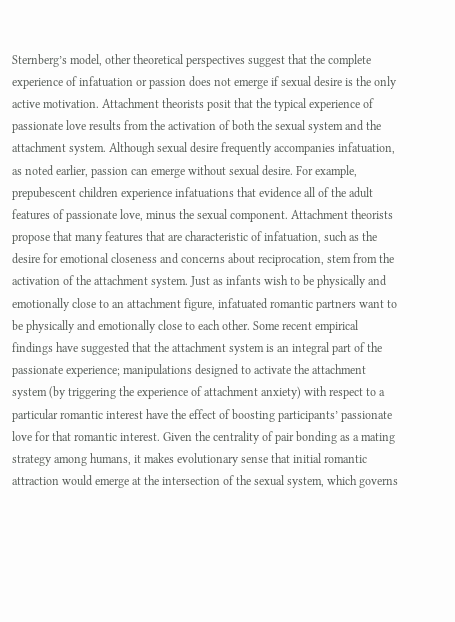Sternberg’s model, other theoretical perspectives suggest that the complete experience of infatuation or passion does not emerge if sexual desire is the only active motivation. Attachment theorists posit that the typical experience of passionate love results from the activation of both the sexual system and the attachment system. Although sexual desire frequently accompanies infatuation, as noted earlier, passion can emerge without sexual desire. For example, prepubescent children experience infatuations that evidence all of the adult features of passionate love, minus the sexual component. Attachment theorists propose that many features that are characteristic of infatuation, such as the desire for emotional closeness and concerns about reciprocation, stem from the activation of the attachment system. Just as infants wish to be physically and emotionally close to an attachment figure, infatuated romantic partners want to be physically and emotionally close to each other. Some recent empirical findings have suggested that the attachment system is an integral part of the passionate experience; manipulations designed to activate the attachment system (by triggering the experience of attachment anxiety) with respect to a particular romantic interest have the effect of boosting participants’ passionate love for that romantic interest. Given the centrality of pair bonding as a mating strategy among humans, it makes evolutionary sense that initial romantic attraction would emerge at the intersection of the sexual system, which governs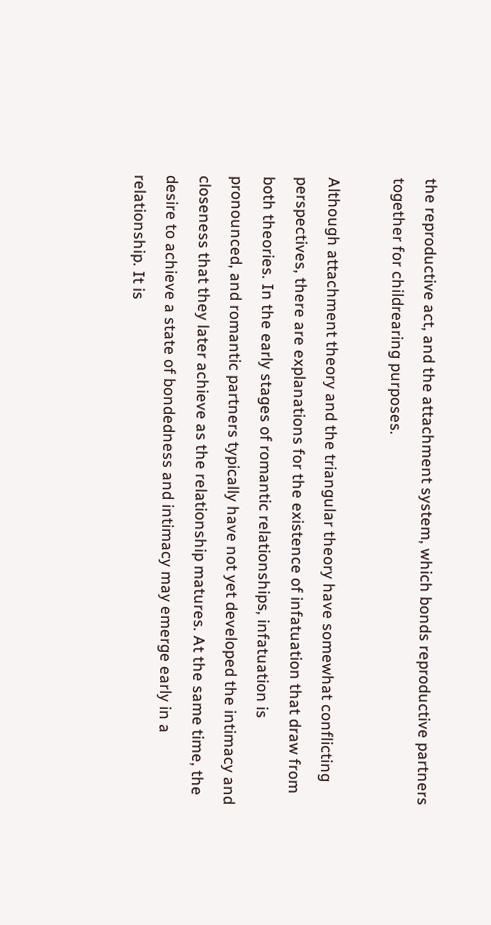the reproductive act, and the attachment system, which bonds reproductive partners together for childrearing purposes.

Although attachment theory and the triangular theory have somewhat conflicting perspectives, there are explanations for the existence of infatuation that draw from both theories. In the early stages of romantic relationships, infatuation is pronounced, and romantic partners typically have not yet developed the intimacy and closeness that they later achieve as the relationship matures. At the same time, the desire to achieve a state of bondedness and intimacy may emerge early in a relationship. It is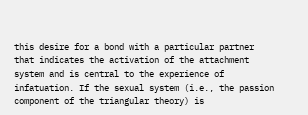this desire for a bond with a particular partner that indicates the activation of the attachment system and is central to the experience of infatuation. If the sexual system (i.e., the passion component of the triangular theory) is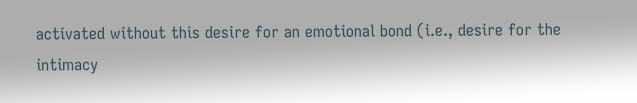activated without this desire for an emotional bond (i.e., desire for the intimacy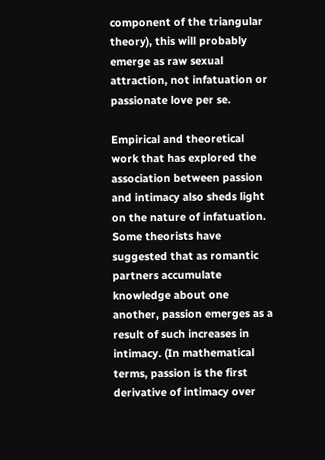component of the triangular theory), this will probably emerge as raw sexual attraction, not infatuation or passionate love per se.

Empirical and theoretical work that has explored the association between passion and intimacy also sheds light on the nature of infatuation. Some theorists have suggested that as romantic partners accumulate knowledge about one another, passion emerges as a result of such increases in intimacy. (In mathematical terms, passion is the first derivative of intimacy over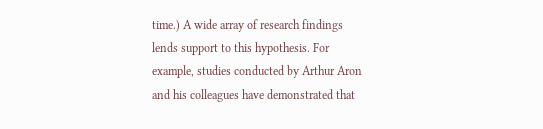time.) A wide array of research findings lends support to this hypothesis. For example, studies conducted by Arthur Aron and his colleagues have demonstrated that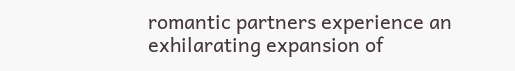romantic partners experience an exhilarating expansion of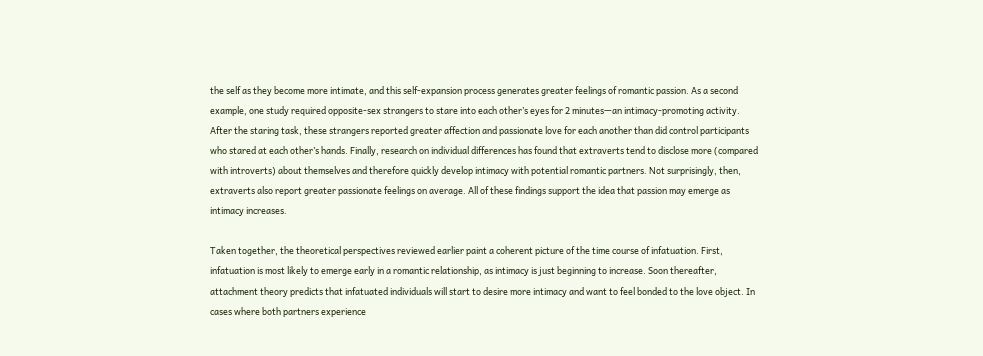the self as they become more intimate, and this self-expansion process generates greater feelings of romantic passion. As a second example, one study required opposite-sex strangers to stare into each other’s eyes for 2 minutes—an intimacy-promoting activity. After the staring task, these strangers reported greater affection and passionate love for each another than did control participants who stared at each other’s hands. Finally, research on individual differences has found that extraverts tend to disclose more (compared with introverts) about themselves and therefore quickly develop intimacy with potential romantic partners. Not surprisingly, then, extraverts also report greater passionate feelings on average. All of these findings support the idea that passion may emerge as intimacy increases.

Taken together, the theoretical perspectives reviewed earlier paint a coherent picture of the time course of infatuation. First, infatuation is most likely to emerge early in a romantic relationship, as intimacy is just beginning to increase. Soon thereafter, attachment theory predicts that infatuated individuals will start to desire more intimacy and want to feel bonded to the love object. In cases where both partners experience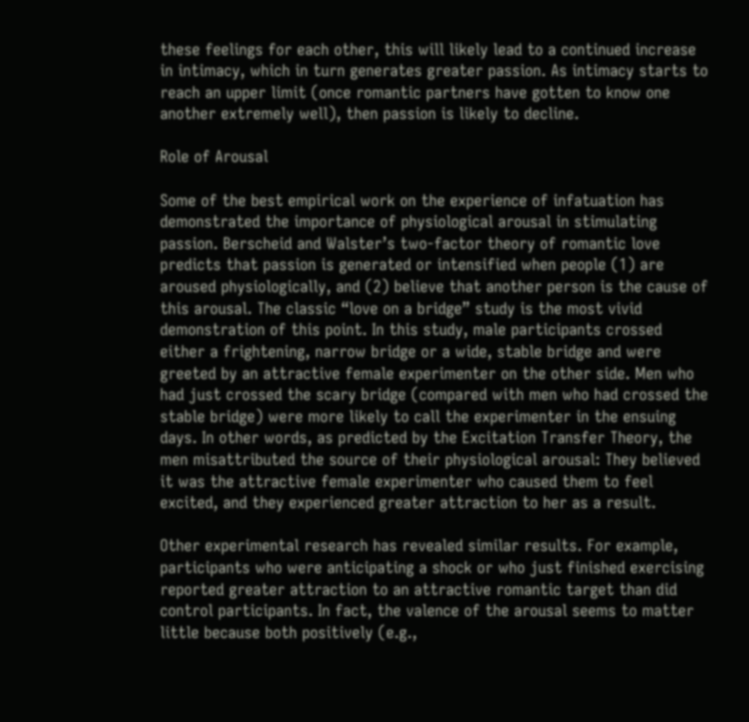these feelings for each other, this will likely lead to a continued increase in intimacy, which in turn generates greater passion. As intimacy starts to reach an upper limit (once romantic partners have gotten to know one another extremely well), then passion is likely to decline.

Role of Arousal

Some of the best empirical work on the experience of infatuation has demonstrated the importance of physiological arousal in stimulating passion. Berscheid and Walster’s two-factor theory of romantic love predicts that passion is generated or intensified when people (1) are aroused physiologically, and (2) believe that another person is the cause of this arousal. The classic “love on a bridge” study is the most vivid demonstration of this point. In this study, male participants crossed either a frightening, narrow bridge or a wide, stable bridge and were greeted by an attractive female experimenter on the other side. Men who had just crossed the scary bridge (compared with men who had crossed the stable bridge) were more likely to call the experimenter in the ensuing days. In other words, as predicted by the Excitation Transfer Theory, the men misattributed the source of their physiological arousal: They believed it was the attractive female experimenter who caused them to feel excited, and they experienced greater attraction to her as a result.

Other experimental research has revealed similar results. For example, participants who were anticipating a shock or who just finished exercising reported greater attraction to an attractive romantic target than did control participants. In fact, the valence of the arousal seems to matter little because both positively (e.g.,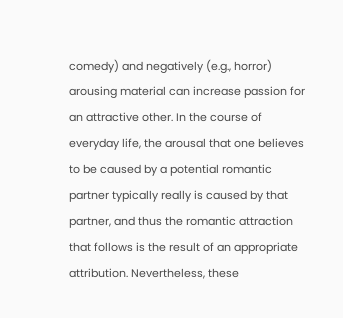comedy) and negatively (e.g., horror) arousing material can increase passion for an attractive other. In the course of everyday life, the arousal that one believes to be caused by a potential romantic partner typically really is caused by that partner, and thus the romantic attraction that follows is the result of an appropriate attribution. Nevertheless, these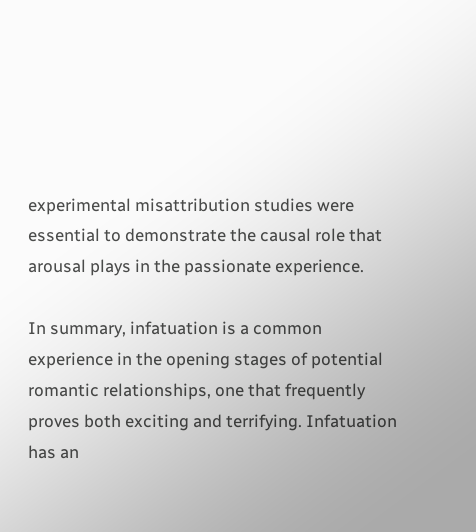experimental misattribution studies were essential to demonstrate the causal role that arousal plays in the passionate experience.

In summary, infatuation is a common experience in the opening stages of potential romantic relationships, one that frequently proves both exciting and terrifying. Infatuation has an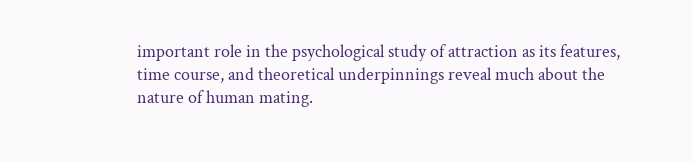important role in the psychological study of attraction as its features, time course, and theoretical underpinnings reveal much about the nature of human mating.